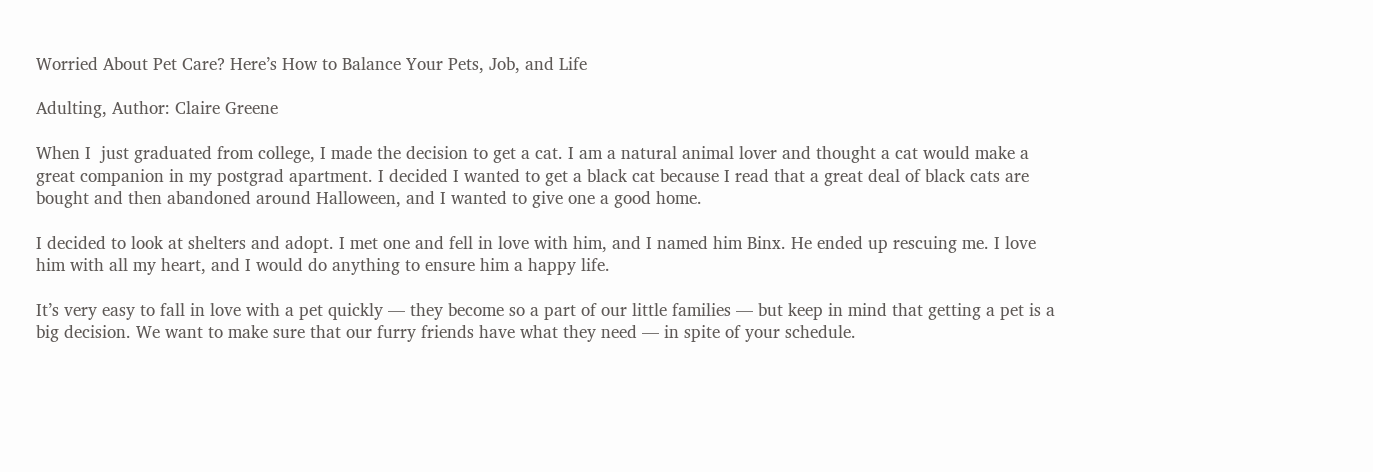Worried About Pet Care? Here’s How to Balance Your Pets, Job, and Life

Adulting, Author: Claire Greene

When I  just graduated from college, I made the decision to get a cat. I am a natural animal lover and thought a cat would make a great companion in my postgrad apartment. I decided I wanted to get a black cat because I read that a great deal of black cats are bought and then abandoned around Halloween, and I wanted to give one a good home.

I decided to look at shelters and adopt. I met one and fell in love with him, and I named him Binx. He ended up rescuing me. I love him with all my heart, and I would do anything to ensure him a happy life.

It’s very easy to fall in love with a pet quickly — they become so a part of our little families — but keep in mind that getting a pet is a big decision. We want to make sure that our furry friends have what they need — in spite of your schedule.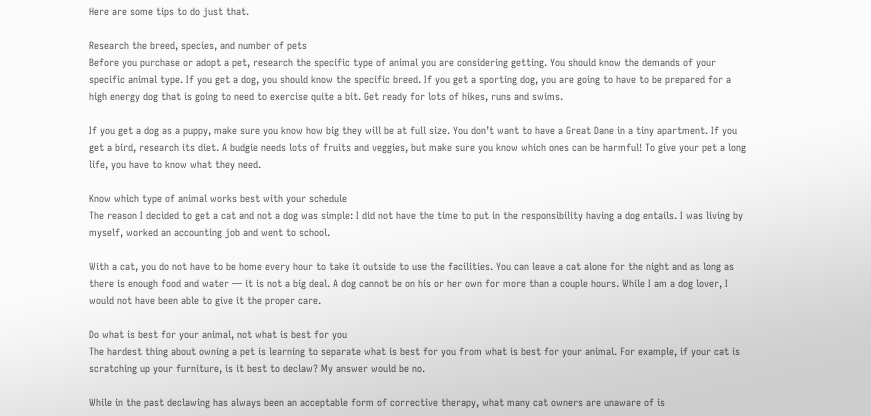Here are some tips to do just that.

Research the breed, species, and number of pets
Before you purchase or adopt a pet, research the specific type of animal you are considering getting. You should know the demands of your specific animal type. If you get a dog, you should know the specific breed. If you get a sporting dog, you are going to have to be prepared for a high energy dog that is going to need to exercise quite a bit. Get ready for lots of hikes, runs and swims.

If you get a dog as a puppy, make sure you know how big they will be at full size. You don’t want to have a Great Dane in a tiny apartment. If you get a bird, research its diet. A budgie needs lots of fruits and veggies, but make sure you know which ones can be harmful! To give your pet a long life, you have to know what they need.

Know which type of animal works best with your schedule
The reason I decided to get a cat and not a dog was simple: I did not have the time to put in the responsibility having a dog entails. I was living by myself, worked an accounting job and went to school.

With a cat, you do not have to be home every hour to take it outside to use the facilities. You can leave a cat alone for the night and as long as there is enough food and water — it is not a big deal. A dog cannot be on his or her own for more than a couple hours. While I am a dog lover, I would not have been able to give it the proper care.

Do what is best for your animal, not what is best for you
The hardest thing about owning a pet is learning to separate what is best for you from what is best for your animal. For example, if your cat is scratching up your furniture, is it best to declaw? My answer would be no.

While in the past declawing has always been an acceptable form of corrective therapy, what many cat owners are unaware of is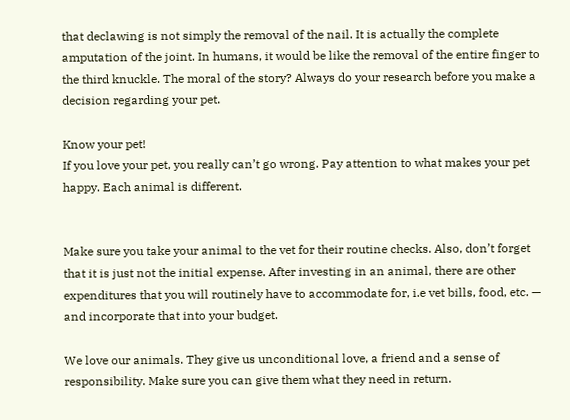that declawing is not simply the removal of the nail. It is actually the complete amputation of the joint. In humans, it would be like the removal of the entire finger to the third knuckle. The moral of the story? Always do your research before you make a decision regarding your pet.

Know your pet!
If you love your pet, you really can’t go wrong. Pay attention to what makes your pet happy. Each animal is different.


Make sure you take your animal to the vet for their routine checks. Also, don’t forget that it is just not the initial expense. After investing in an animal, there are other expenditures that you will routinely have to accommodate for, i.e vet bills, food, etc. — and incorporate that into your budget.

We love our animals. They give us unconditional love, a friend and a sense of responsibility. Make sure you can give them what they need in return.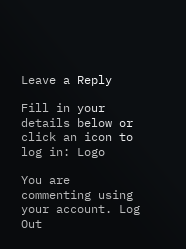Leave a Reply

Fill in your details below or click an icon to log in: Logo

You are commenting using your account. Log Out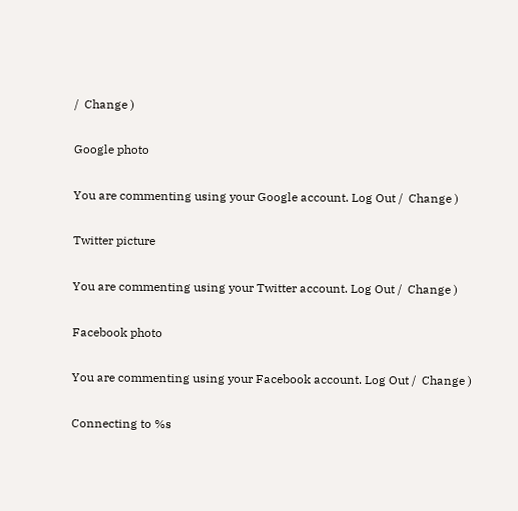/  Change )

Google photo

You are commenting using your Google account. Log Out /  Change )

Twitter picture

You are commenting using your Twitter account. Log Out /  Change )

Facebook photo

You are commenting using your Facebook account. Log Out /  Change )

Connecting to %s